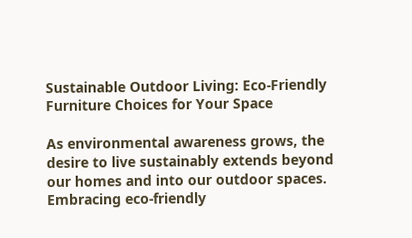Sustainable Outdoor Living: Eco-Friendly Furniture Choices for Your Space

As environmental awareness grows, the desire to live sustainably extends beyond our homes and into our outdoor spaces. Embracing eco-friendly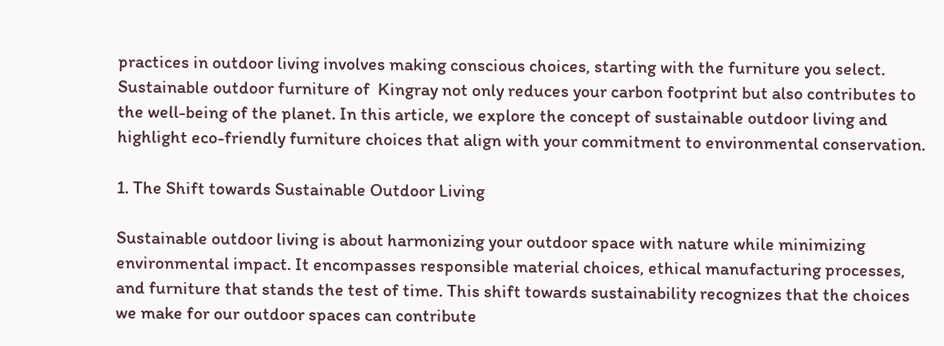practices in outdoor living involves making conscious choices, starting with the furniture you select. Sustainable outdoor furniture of  Kingray not only reduces your carbon footprint but also contributes to the well-being of the planet. In this article, we explore the concept of sustainable outdoor living and highlight eco-friendly furniture choices that align with your commitment to environmental conservation.

1. The Shift towards Sustainable Outdoor Living

Sustainable outdoor living is about harmonizing your outdoor space with nature while minimizing environmental impact. It encompasses responsible material choices, ethical manufacturing processes, and furniture that stands the test of time. This shift towards sustainability recognizes that the choices we make for our outdoor spaces can contribute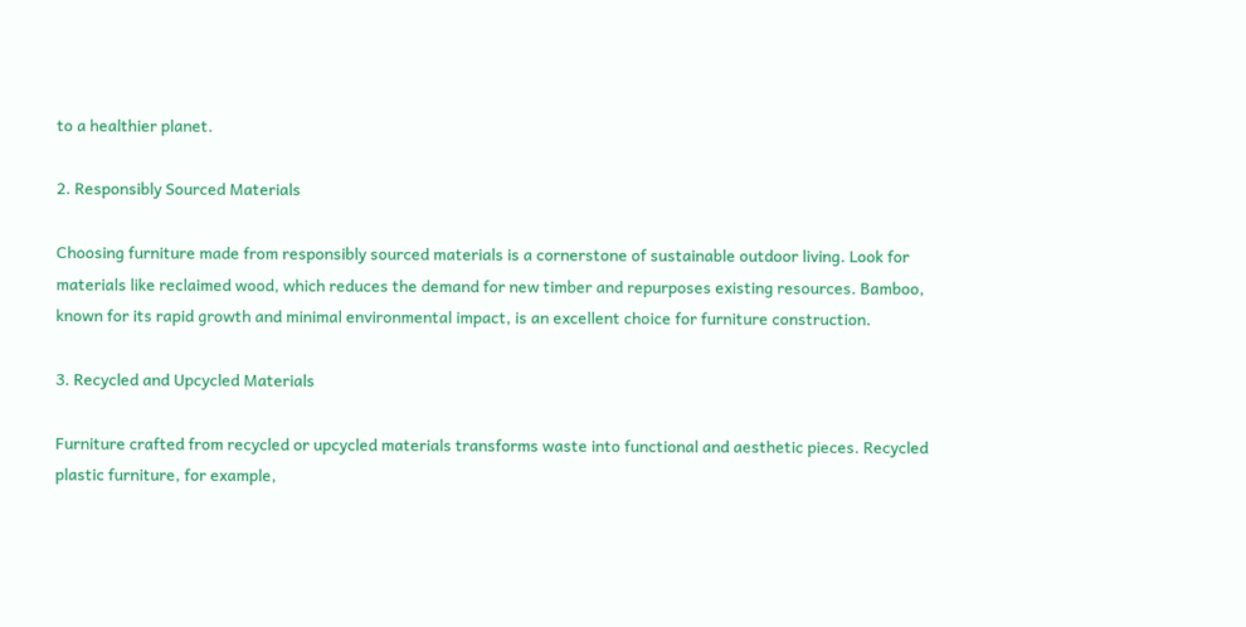to a healthier planet.

2. Responsibly Sourced Materials

Choosing furniture made from responsibly sourced materials is a cornerstone of sustainable outdoor living. Look for materials like reclaimed wood, which reduces the demand for new timber and repurposes existing resources. Bamboo, known for its rapid growth and minimal environmental impact, is an excellent choice for furniture construction.

3. Recycled and Upcycled Materials

Furniture crafted from recycled or upcycled materials transforms waste into functional and aesthetic pieces. Recycled plastic furniture, for example,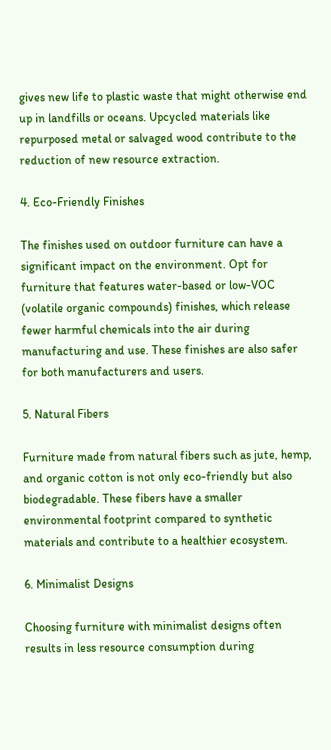gives new life to plastic waste that might otherwise end up in landfills or oceans. Upcycled materials like repurposed metal or salvaged wood contribute to the reduction of new resource extraction.

4. Eco-Friendly Finishes

The finishes used on outdoor furniture can have a significant impact on the environment. Opt for furniture that features water-based or low-VOC (volatile organic compounds) finishes, which release fewer harmful chemicals into the air during manufacturing and use. These finishes are also safer for both manufacturers and users.

5. Natural Fibers

Furniture made from natural fibers such as jute, hemp, and organic cotton is not only eco-friendly but also biodegradable. These fibers have a smaller environmental footprint compared to synthetic materials and contribute to a healthier ecosystem.

6. Minimalist Designs

Choosing furniture with minimalist designs often results in less resource consumption during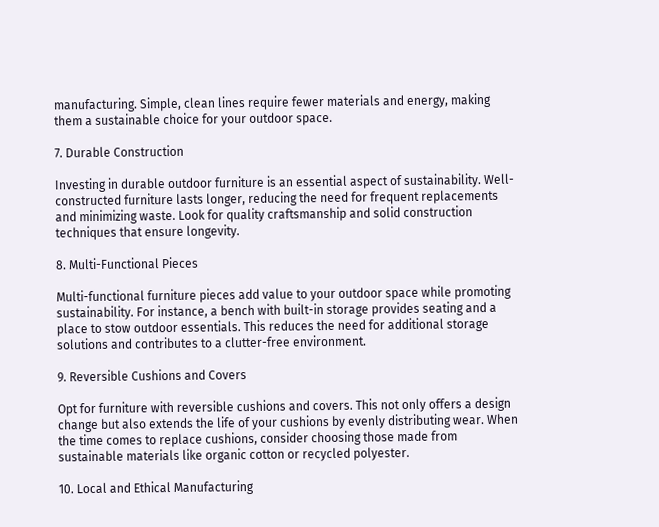manufacturing. Simple, clean lines require fewer materials and energy, making them a sustainable choice for your outdoor space.

7. Durable Construction

Investing in durable outdoor furniture is an essential aspect of sustainability. Well-constructed furniture lasts longer, reducing the need for frequent replacements and minimizing waste. Look for quality craftsmanship and solid construction techniques that ensure longevity.

8. Multi-Functional Pieces

Multi-functional furniture pieces add value to your outdoor space while promoting sustainability. For instance, a bench with built-in storage provides seating and a place to stow outdoor essentials. This reduces the need for additional storage solutions and contributes to a clutter-free environment.

9. Reversible Cushions and Covers

Opt for furniture with reversible cushions and covers. This not only offers a design change but also extends the life of your cushions by evenly distributing wear. When the time comes to replace cushions, consider choosing those made from sustainable materials like organic cotton or recycled polyester.

10. Local and Ethical Manufacturing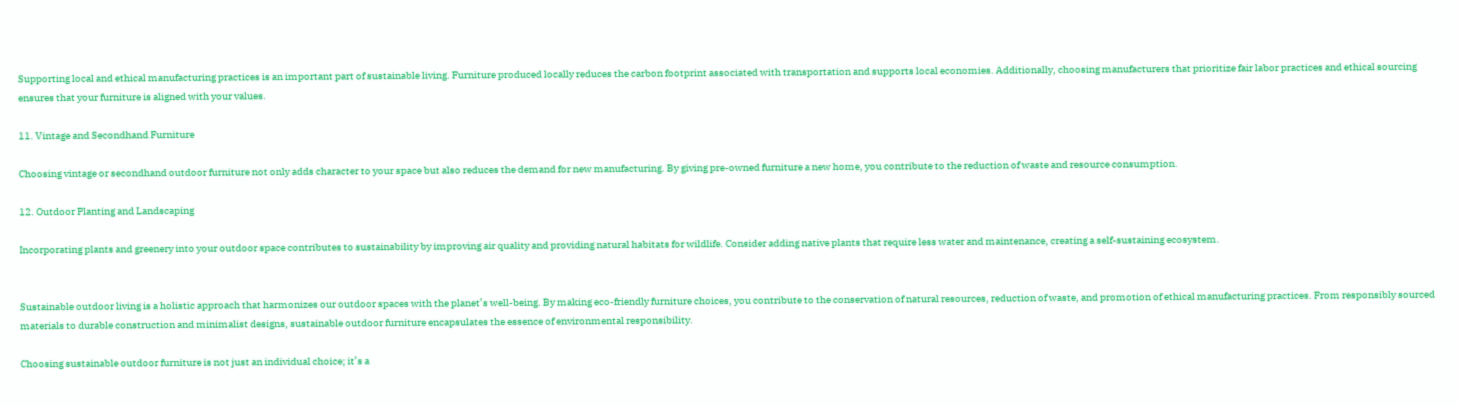Supporting local and ethical manufacturing practices is an important part of sustainable living. Furniture produced locally reduces the carbon footprint associated with transportation and supports local economies. Additionally, choosing manufacturers that prioritize fair labor practices and ethical sourcing ensures that your furniture is aligned with your values.

11. Vintage and Secondhand Furniture

Choosing vintage or secondhand outdoor furniture not only adds character to your space but also reduces the demand for new manufacturing. By giving pre-owned furniture a new home, you contribute to the reduction of waste and resource consumption.

12. Outdoor Planting and Landscaping

Incorporating plants and greenery into your outdoor space contributes to sustainability by improving air quality and providing natural habitats for wildlife. Consider adding native plants that require less water and maintenance, creating a self-sustaining ecosystem.


Sustainable outdoor living is a holistic approach that harmonizes our outdoor spaces with the planet’s well-being. By making eco-friendly furniture choices, you contribute to the conservation of natural resources, reduction of waste, and promotion of ethical manufacturing practices. From responsibly sourced materials to durable construction and minimalist designs, sustainable outdoor furniture encapsulates the essence of environmental responsibility.

Choosing sustainable outdoor furniture is not just an individual choice; it’s a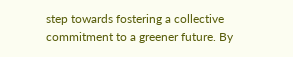step towards fostering a collective commitment to a greener future. By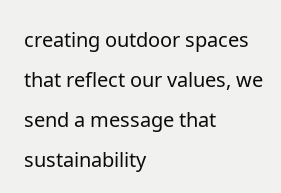creating outdoor spaces that reflect our values, we send a message that sustainability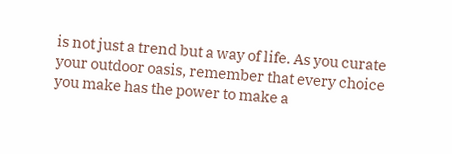is not just a trend but a way of life. As you curate your outdoor oasis, remember that every choice you make has the power to make a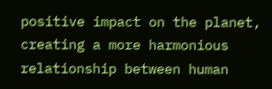positive impact on the planet, creating a more harmonious relationship between human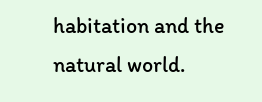habitation and the natural world.